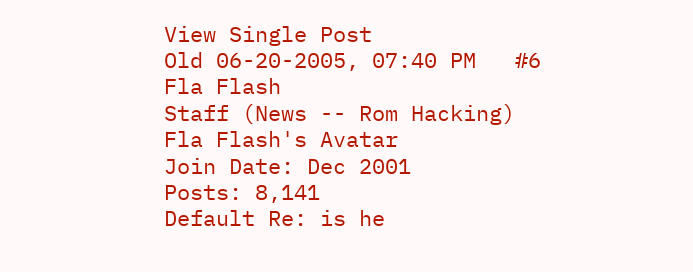View Single Post
Old 06-20-2005, 07:40 PM   #6
Fla Flash
Staff (News -- Rom Hacking)
Fla Flash's Avatar
Join Date: Dec 2001
Posts: 8,141
Default Re: is he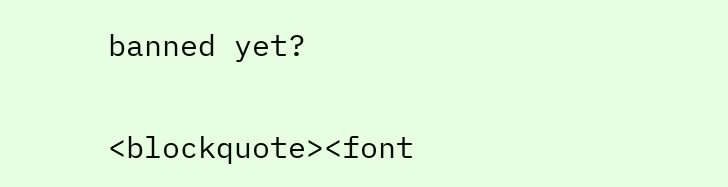banned yet?

<blockquote><font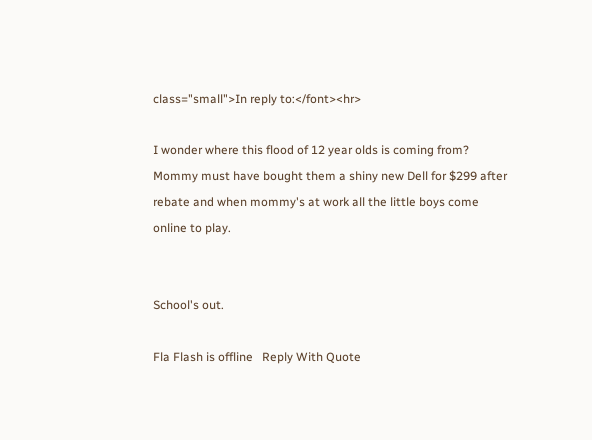class="small">In reply to:</font><hr>

I wonder where this flood of 12 year olds is coming from?
Mommy must have bought them a shiny new Dell for $299 after
rebate and when mommy's at work all the little boys come
online to play.


School's out.

Fla Flash is offline   Reply With Quote